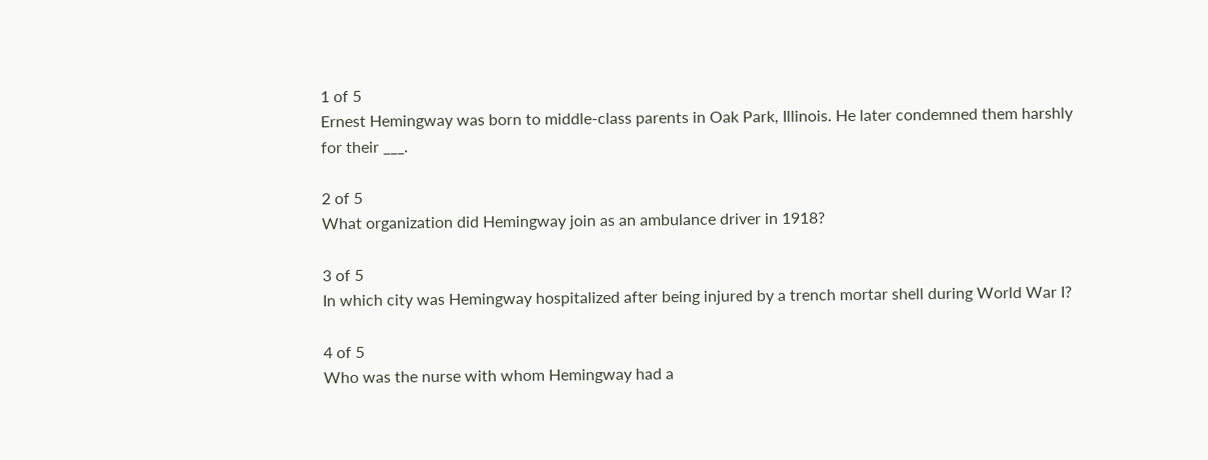1 of 5
Ernest Hemingway was born to middle-class parents in Oak Park, Illinois. He later condemned them harshly for their ___.

2 of 5
What organization did Hemingway join as an ambulance driver in 1918?

3 of 5
In which city was Hemingway hospitalized after being injured by a trench mortar shell during World War I?

4 of 5
Who was the nurse with whom Hemingway had a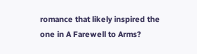romance that likely inspired the one in A Farewell to Arms?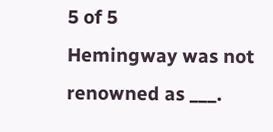5 of 5
Hemingway was not renowned as ___.